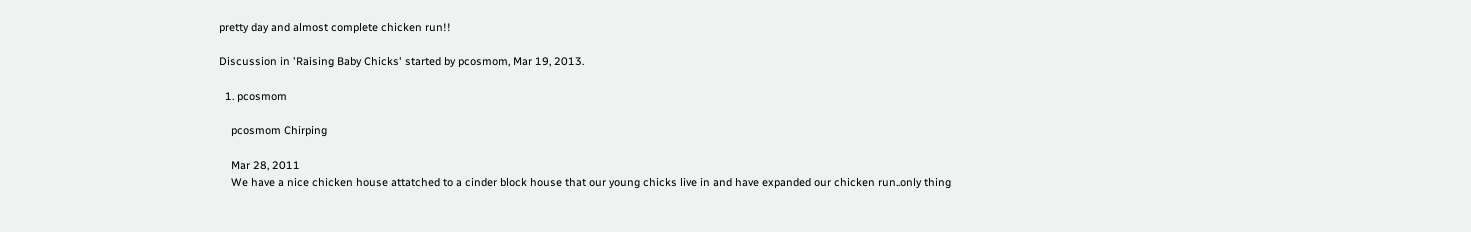pretty day and almost complete chicken run!!

Discussion in 'Raising Baby Chicks' started by pcosmom, Mar 19, 2013.

  1. pcosmom

    pcosmom Chirping

    Mar 28, 2011
    We have a nice chicken house attatched to a cinder block house that our young chicks live in and have expanded our chicken run..only thing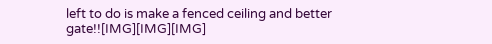left to do is make a fenced ceiling and better gate!![IMG][IMG][IMG]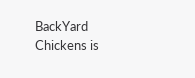BackYard Chickens is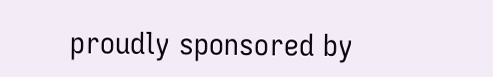proudly sponsored by